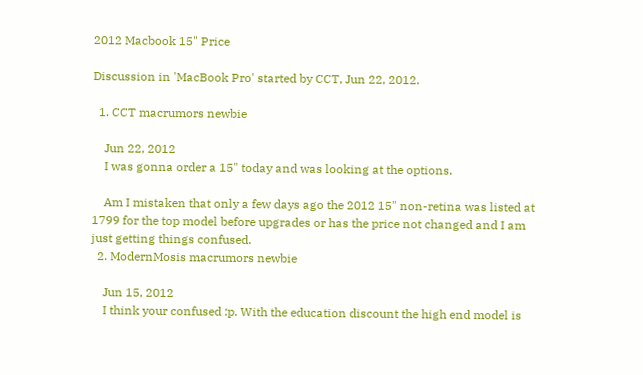2012 Macbook 15" Price

Discussion in 'MacBook Pro' started by CCT, Jun 22, 2012.

  1. CCT macrumors newbie

    Jun 22, 2012
    I was gonna order a 15" today and was looking at the options.

    Am I mistaken that only a few days ago the 2012 15" non-retina was listed at 1799 for the top model before upgrades or has the price not changed and I am just getting things confused.
  2. ModernMosis macrumors newbie

    Jun 15, 2012
    I think your confused :p. With the education discount the high end model is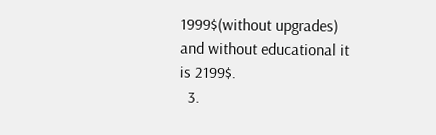1999$(without upgrades) and without educational it is 2199$.
  3.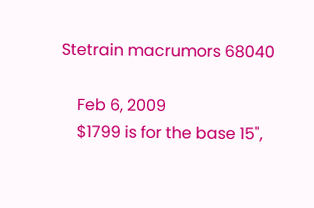Stetrain macrumors 68040

    Feb 6, 2009
    $1799 is for the base 15",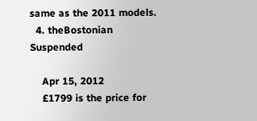same as the 2011 models.
  4. theBostonian Suspended

    Apr 15, 2012
    £1799 is the price for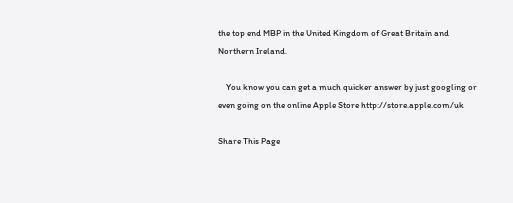the top end MBP in the United Kingdom of Great Britain and Northern Ireland.

    You know you can get a much quicker answer by just googling or even going on the online Apple Store http://store.apple.com/uk

Share This Page